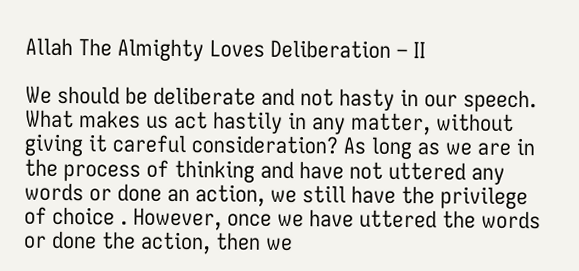Allah The Almighty Loves Deliberation – II

We should be deliberate and not hasty in our speech. What makes us act hastily in any matter, without giving it careful consideration? As long as we are in the process of thinking and have not uttered any words or done an action, we still have the privilege of choice . However, once we have uttered the words or done the action, then we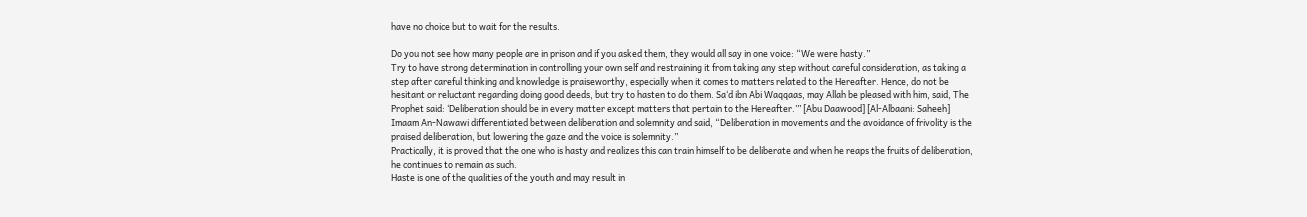have no choice but to wait for the results.

Do you not see how many people are in prison and if you asked them, they would all say in one voice: “We were hasty.”
Try to have strong determination in controlling your own self and restraining it from taking any step without careful consideration, as taking a step after careful thinking and knowledge is praiseworthy, especially when it comes to matters related to the Hereafter. Hence, do not be hesitant or reluctant regarding doing good deeds, but try to hasten to do them. Sa‘d ibn Abi Waqqaas, may Allah be pleased with him, said, The Prophet said: ‘Deliberation should be in every matter except matters that pertain to the Hereafter.’” [Abu Daawood] [Al-Albaani: Saheeh]
Imaam An-Nawawi differentiated between deliberation and solemnity and said, “Deliberation in movements and the avoidance of frivolity is the praised deliberation, but lowering the gaze and the voice is solemnity.”
Practically, it is proved that the one who is hasty and realizes this can train himself to be deliberate and when he reaps the fruits of deliberation, he continues to remain as such.
Haste is one of the qualities of the youth and may result in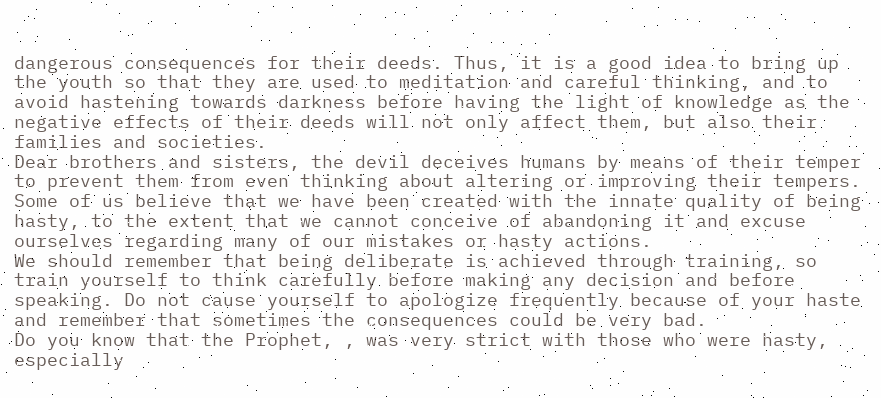dangerous consequences for their deeds. Thus, it is a good idea to bring up the youth so that they are used to meditation and careful thinking, and to avoid hastening towards darkness before having the light of knowledge as the negative effects of their deeds will not only affect them, but also their families and societies.
Dear brothers and sisters, the devil deceives humans by means of their temper to prevent them from even thinking about altering or improving their tempers. Some of us believe that we have been created with the innate quality of being hasty, to the extent that we cannot conceive of abandoning it and excuse ourselves regarding many of our mistakes or hasty actions.
We should remember that being deliberate is achieved through training, so train yourself to think carefully before making any decision and before speaking. Do not cause yourself to apologize frequently because of your haste and remember that sometimes the consequences could be very bad.
Do you know that the Prophet, , was very strict with those who were hasty, especially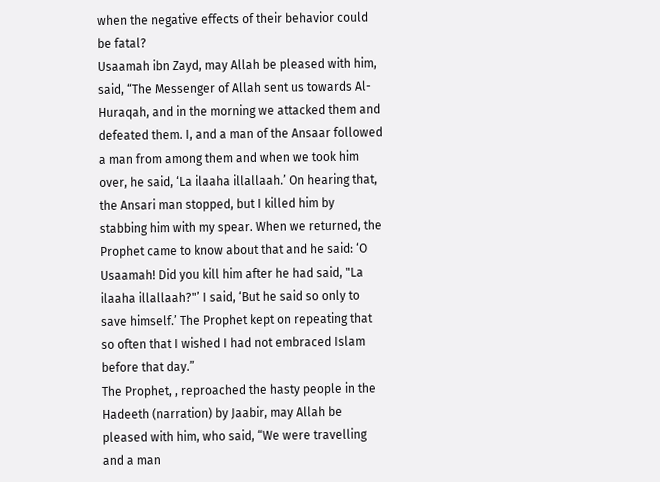when the negative effects of their behavior could be fatal?
Usaamah ibn Zayd, may Allah be pleased with him, said, “The Messenger of Allah sent us towards Al-Huraqah, and in the morning we attacked them and defeated them. I, and a man of the Ansaar followed a man from among them and when we took him over, he said, ‘La ilaaha illallaah.’ On hearing that, the Ansari man stopped, but I killed him by stabbing him with my spear. When we returned, the Prophet came to know about that and he said: ‘O Usaamah! Did you kill him after he had said, "La ilaaha illallaah?"’ I said, ‘But he said so only to save himself.’ The Prophet kept on repeating that so often that I wished I had not embraced Islam before that day.”
The Prophet, , reproached the hasty people in the Hadeeth (narration) by Jaabir, may Allah be pleased with him, who said, “We were travelling and a man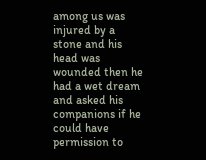among us was injured by a stone and his head was wounded then he had a wet dream and asked his companions if he could have permission to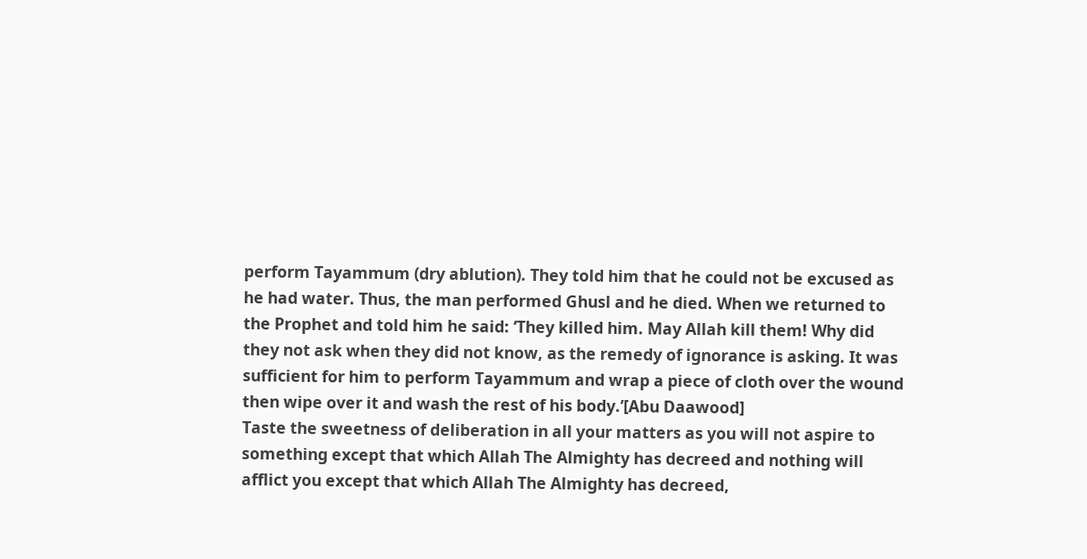perform Tayammum (dry ablution). They told him that he could not be excused as he had water. Thus, the man performed Ghusl and he died. When we returned to the Prophet and told him he said: ‘They killed him. May Allah kill them! Why did they not ask when they did not know, as the remedy of ignorance is asking. It was sufficient for him to perform Tayammum and wrap a piece of cloth over the wound then wipe over it and wash the rest of his body.’[Abu Daawood]
Taste the sweetness of deliberation in all your matters as you will not aspire to something except that which Allah The Almighty has decreed and nothing will afflict you except that which Allah The Almighty has decreed,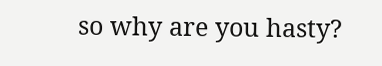so why are you hasty?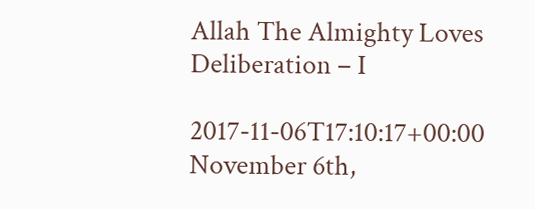Allah The Almighty Loves Deliberation – I

2017-11-06T17:10:17+00:00 November 6th,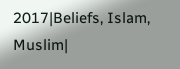2017|Beliefs, Islam, Muslim|